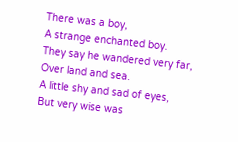There was a boy,
A strange enchanted boy.
They say he wandered very far,
Over land and sea.
A little shy and sad of eyes,
But very wise was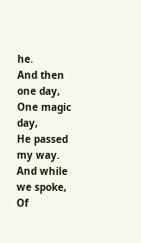he.
And then one day,
One magic day,
He passed my way.
And while we spoke,
Of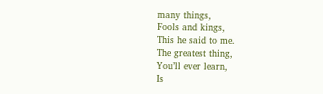many things,
Fools and kings,
This he said to me.
The greatest thing,
You’ll ever learn,
Is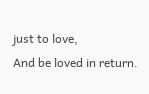just to love,
And be loved in return.